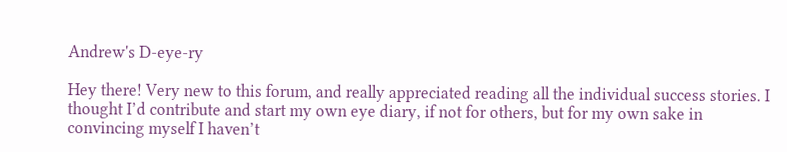Andrew's D-eye-ry

Hey there! Very new to this forum, and really appreciated reading all the individual success stories. I thought I’d contribute and start my own eye diary, if not for others, but for my own sake in convincing myself I haven’t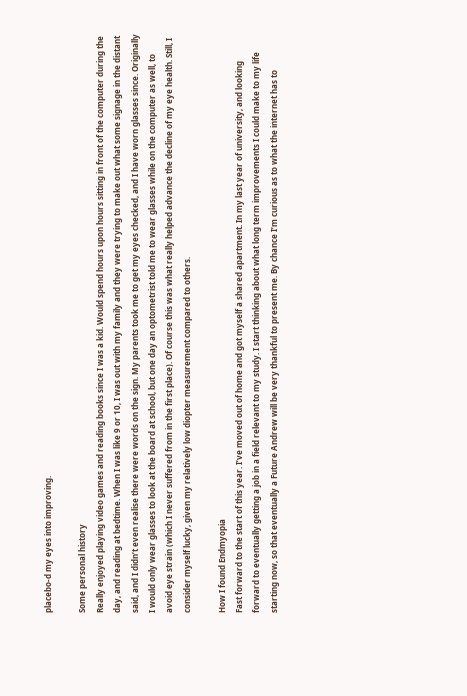placebo-d my eyes into improving.

Some personal history
Really enjoyed playing video games and reading books since I was a kid. Would spend hours upon hours sitting in front of the computer during the day, and reading at bedtime. When I was like 9 or 10, I was out with my family and they were trying to make out what some signage in the distant said, and I didn’t even realise there were words on the sign. My parents took me to get my eyes checked, and I have worn glasses since. Originally I would only wear glasses to look at the board at school, but one day an optometrist told me to wear glasses while on the computer as well, to avoid eye strain (which I never suffered from in the first place). Of course this was what really helped advance the decline of my eye health. Still, I consider myself lucky, given my relatively low diopter measurement compared to others.

How I found Endmyopia
Fast forward to the start of this year. I’ve moved out of home and got myself a shared apartment. In my last year of university, and looking forward to eventually getting a job in a field relevant to my study. I start thinking about what long term improvements I could make to my life starting now, so that eventually a Future Andrew will be very thankful to present me. By chance I’m curious as to what the internet has to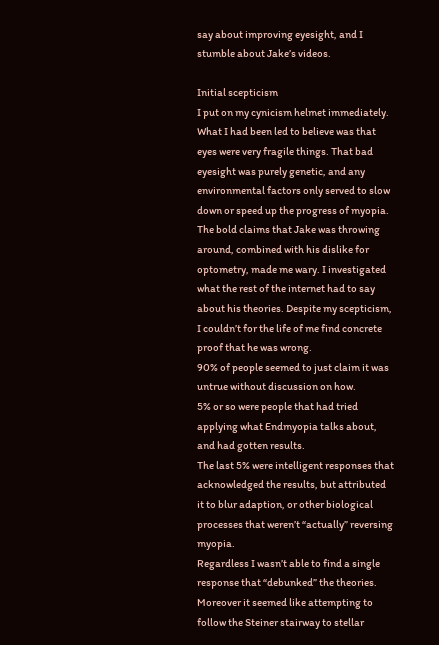say about improving eyesight, and I stumble about Jake’s videos.

Initial scepticism
I put on my cynicism helmet immediately. What I had been led to believe was that eyes were very fragile things. That bad eyesight was purely genetic, and any environmental factors only served to slow down or speed up the progress of myopia. The bold claims that Jake was throwing around, combined with his dislike for optometry, made me wary. I investigated what the rest of the internet had to say about his theories. Despite my scepticism, I couldn’t for the life of me find concrete proof that he was wrong.
90% of people seemed to just claim it was untrue without discussion on how.
5% or so were people that had tried applying what Endmyopia talks about, and had gotten results.
The last 5% were intelligent responses that acknowledged the results, but attributed it to blur adaption, or other biological processes that weren’t “actually” reversing myopia.
Regardless I wasn’t able to find a single response that “debunked” the theories. Moreover it seemed like attempting to follow the Steiner stairway to stellar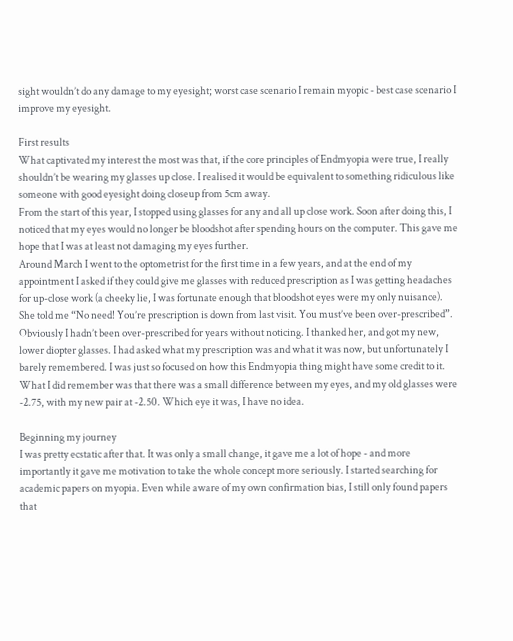sight wouldn’t do any damage to my eyesight; worst case scenario I remain myopic - best case scenario I improve my eyesight.

First results
What captivated my interest the most was that, if the core principles of Endmyopia were true, I really shouldn’t be wearing my glasses up close. I realised it would be equivalent to something ridiculous like someone with good eyesight doing closeup from 5cm away.
From the start of this year, I stopped using glasses for any and all up close work. Soon after doing this, I noticed that my eyes would no longer be bloodshot after spending hours on the computer. This gave me hope that I was at least not damaging my eyes further.
Around March I went to the optometrist for the first time in a few years, and at the end of my appointment I asked if they could give me glasses with reduced prescription as I was getting headaches for up-close work (a cheeky lie, I was fortunate enough that bloodshot eyes were my only nuisance). She told me “No need! You’re prescription is down from last visit. You must’ve been over-prescribed”. Obviously I hadn’t been over-prescribed for years without noticing. I thanked her, and got my new, lower diopter glasses. I had asked what my prescription was and what it was now, but unfortunately I barely remembered. I was just so focused on how this Endmyopia thing might have some credit to it. What I did remember was that there was a small difference between my eyes, and my old glasses were -2.75, with my new pair at -2.50. Which eye it was, I have no idea.

Beginning my journey
I was pretty ecstatic after that. It was only a small change, it gave me a lot of hope - and more importantly it gave me motivation to take the whole concept more seriously. I started searching for academic papers on myopia. Even while aware of my own confirmation bias, I still only found papers that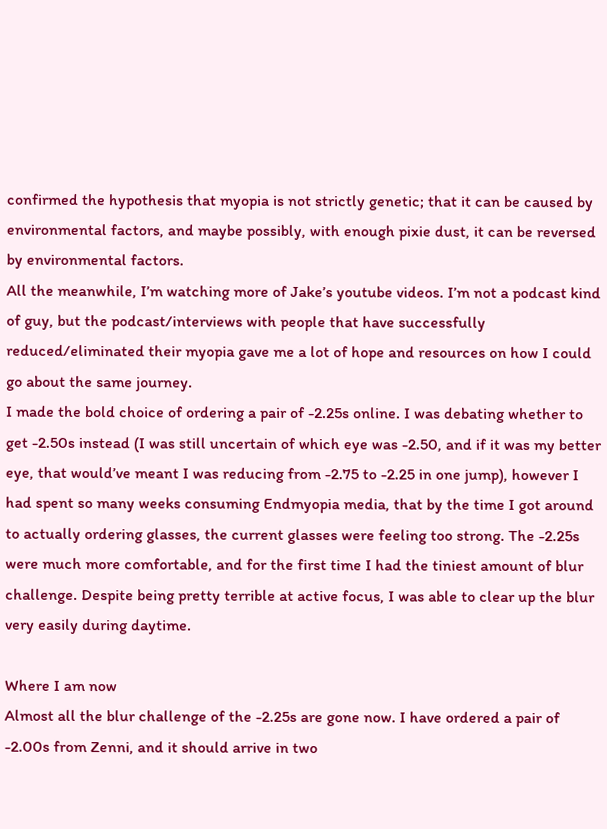confirmed the hypothesis that myopia is not strictly genetic; that it can be caused by environmental factors, and maybe possibly, with enough pixie dust, it can be reversed by environmental factors.
All the meanwhile, I’m watching more of Jake’s youtube videos. I’m not a podcast kind of guy, but the podcast/interviews with people that have successfully reduced/eliminated their myopia gave me a lot of hope and resources on how I could go about the same journey.
I made the bold choice of ordering a pair of -2.25s online. I was debating whether to get -2.50s instead (I was still uncertain of which eye was -2.50, and if it was my better eye, that would’ve meant I was reducing from -2.75 to -2.25 in one jump), however I had spent so many weeks consuming Endmyopia media, that by the time I got around to actually ordering glasses, the current glasses were feeling too strong. The -2.25s were much more comfortable, and for the first time I had the tiniest amount of blur challenge. Despite being pretty terrible at active focus, I was able to clear up the blur very easily during daytime.

Where I am now
Almost all the blur challenge of the -2.25s are gone now. I have ordered a pair of -2.00s from Zenni, and it should arrive in two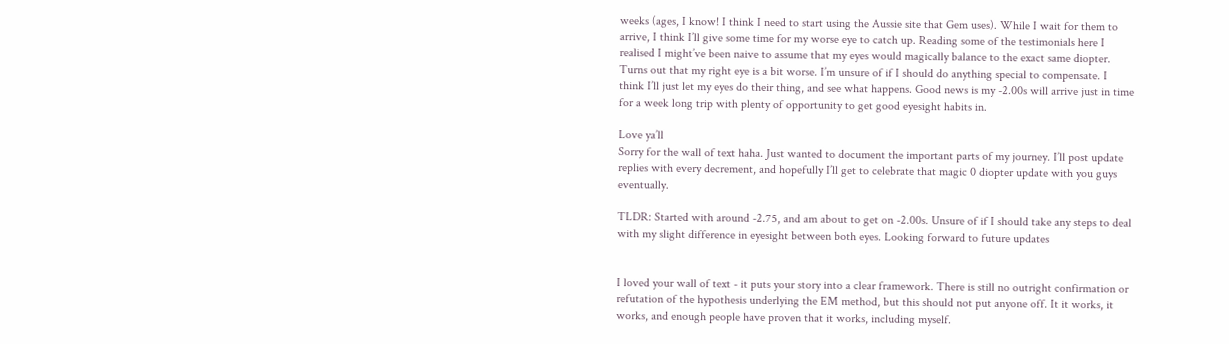weeks (ages, I know! I think I need to start using the Aussie site that Gem uses). While I wait for them to arrive, I think I’ll give some time for my worse eye to catch up. Reading some of the testimonials here I realised I might’ve been naive to assume that my eyes would magically balance to the exact same diopter. Turns out that my right eye is a bit worse. I’m unsure of if I should do anything special to compensate. I think I’ll just let my eyes do their thing, and see what happens. Good news is my -2.00s will arrive just in time for a week long trip with plenty of opportunity to get good eyesight habits in.

Love ya’ll
Sorry for the wall of text haha. Just wanted to document the important parts of my journey. I’ll post update replies with every decrement, and hopefully I’ll get to celebrate that magic 0 diopter update with you guys eventually.

TLDR: Started with around -2.75, and am about to get on -2.00s. Unsure of if I should take any steps to deal with my slight difference in eyesight between both eyes. Looking forward to future updates


I loved your wall of text - it puts your story into a clear framework. There is still no outright confirmation or refutation of the hypothesis underlying the EM method, but this should not put anyone off. It it works, it works, and enough people have proven that it works, including myself.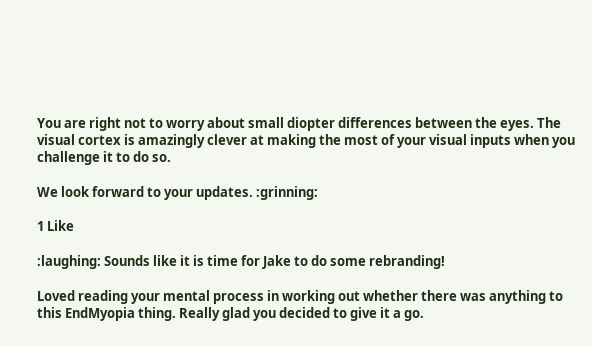You are right not to worry about small diopter differences between the eyes. The visual cortex is amazingly clever at making the most of your visual inputs when you challenge it to do so.

We look forward to your updates. :grinning:

1 Like

:laughing: Sounds like it is time for Jake to do some rebranding!

Loved reading your mental process in working out whether there was anything to this EndMyopia thing. Really glad you decided to give it a go.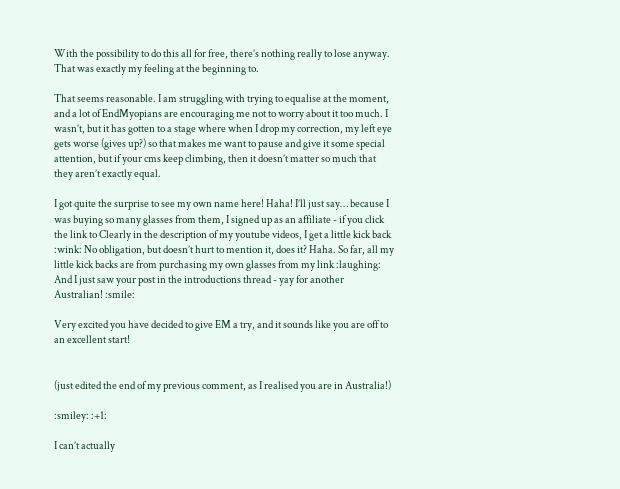With the possibility to do this all for free, there’s nothing really to lose anyway. That was exactly my feeling at the beginning to.

That seems reasonable. I am struggling with trying to equalise at the moment, and a lot of EndMyopians are encouraging me not to worry about it too much. I wasn’t, but it has gotten to a stage where when I drop my correction, my left eye gets worse (gives up?) so that makes me want to pause and give it some special attention, but if your cms keep climbing, then it doesn’t matter so much that they aren’t exactly equal.

I got quite the surprise to see my own name here! Haha! I’ll just say… because I was buying so many glasses from them, I signed up as an affiliate - if you click the link to Clearly in the description of my youtube videos, I get a little kick back :wink: No obligation, but doesn’t hurt to mention it, does it? Haha. So far, all my little kick backs are from purchasing my own glasses from my link :laughing:
And I just saw your post in the introductions thread - yay for another Australian! :smile:

Very excited you have decided to give EM a try, and it sounds like you are off to an excellent start!


(just edited the end of my previous comment, as I realised you are in Australia!)

:smiley: :+1:

I can’t actually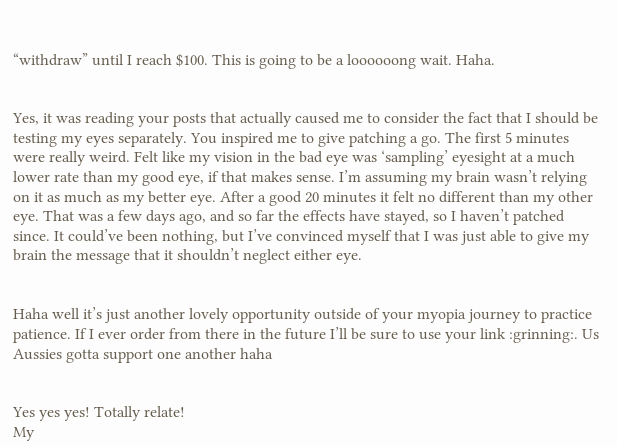“withdraw” until I reach $100. This is going to be a loooooong wait. Haha.


Yes, it was reading your posts that actually caused me to consider the fact that I should be testing my eyes separately. You inspired me to give patching a go. The first 5 minutes were really weird. Felt like my vision in the bad eye was ‘sampling’ eyesight at a much lower rate than my good eye, if that makes sense. I’m assuming my brain wasn’t relying on it as much as my better eye. After a good 20 minutes it felt no different than my other eye. That was a few days ago, and so far the effects have stayed, so I haven’t patched since. It could’ve been nothing, but I’ve convinced myself that I was just able to give my brain the message that it shouldn’t neglect either eye.


Haha well it’s just another lovely opportunity outside of your myopia journey to practice patience. If I ever order from there in the future I’ll be sure to use your link :grinning:. Us Aussies gotta support one another haha


Yes yes yes! Totally relate!
My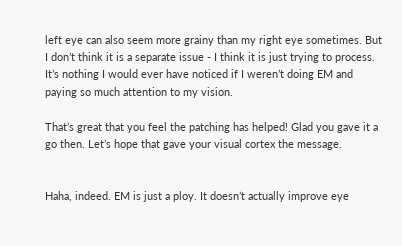left eye can also seem more grainy than my right eye sometimes. But I don’t think it is a separate issue - I think it is just trying to process. It’s nothing I would ever have noticed if I weren’t doing EM and paying so much attention to my vision.

That’s great that you feel the patching has helped! Glad you gave it a go then. Let’s hope that gave your visual cortex the message.


Haha, indeed. EM is just a ploy. It doesn’t actually improve eye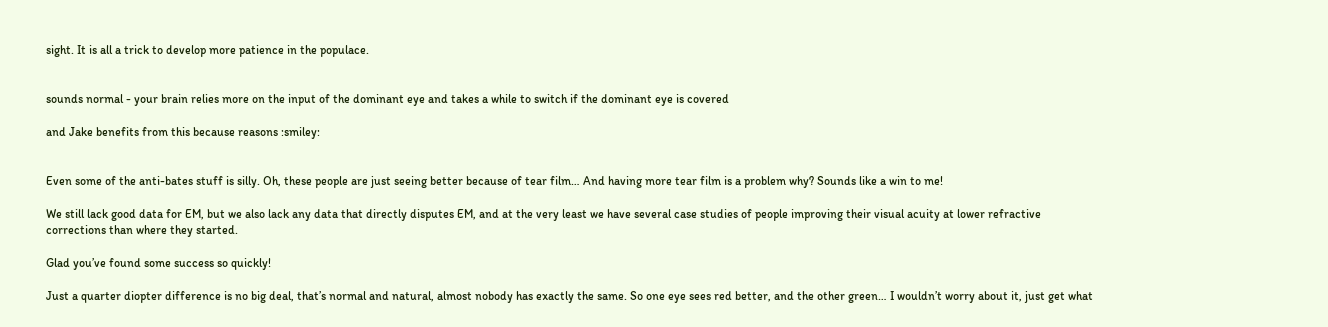sight. It is all a trick to develop more patience in the populace.


sounds normal - your brain relies more on the input of the dominant eye and takes a while to switch if the dominant eye is covered

and Jake benefits from this because reasons :smiley:


Even some of the anti-bates stuff is silly. Oh, these people are just seeing better because of tear film… And having more tear film is a problem why? Sounds like a win to me!

We still lack good data for EM, but we also lack any data that directly disputes EM, and at the very least we have several case studies of people improving their visual acuity at lower refractive corrections than where they started.

Glad you’ve found some success so quickly!

Just a quarter diopter difference is no big deal, that’s normal and natural, almost nobody has exactly the same. So one eye sees red better, and the other green… I wouldn’t worry about it, just get what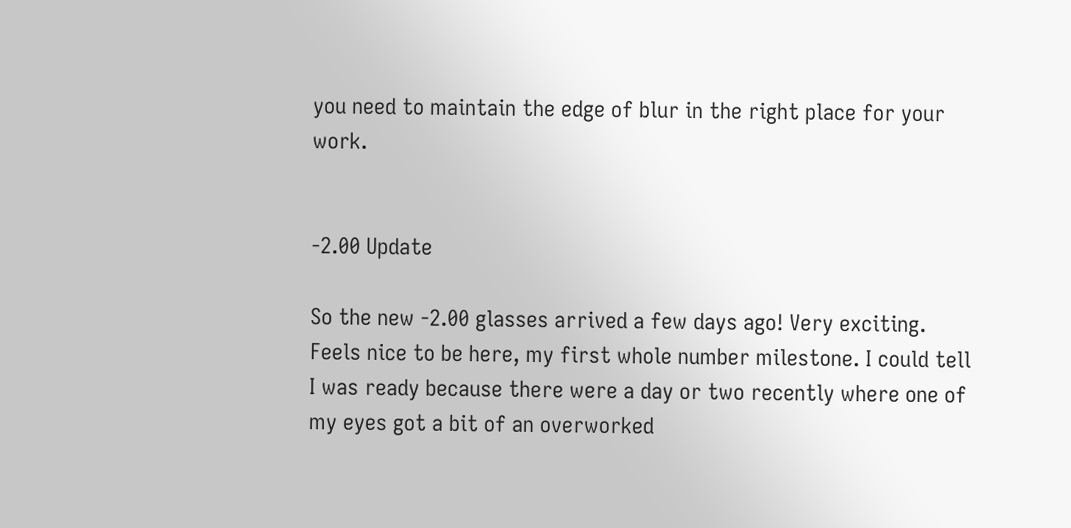you need to maintain the edge of blur in the right place for your work.


-2.00 Update

So the new -2.00 glasses arrived a few days ago! Very exciting. Feels nice to be here, my first whole number milestone. I could tell I was ready because there were a day or two recently where one of my eyes got a bit of an overworked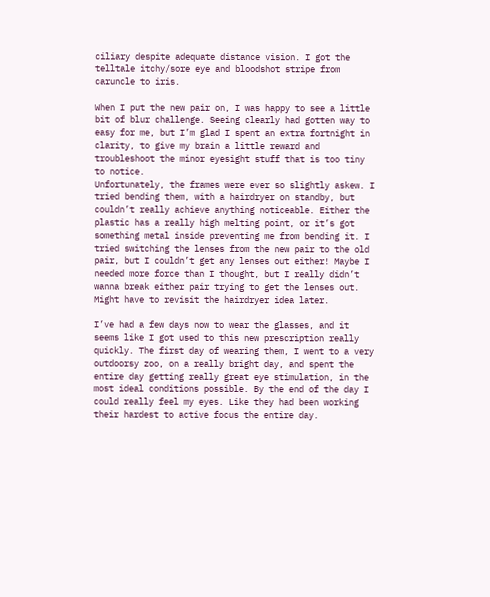ciliary despite adequate distance vision. I got the telltale itchy/sore eye and bloodshot stripe from caruncle to iris.

When I put the new pair on, I was happy to see a little bit of blur challenge. Seeing clearly had gotten way to easy for me, but I’m glad I spent an extra fortnight in clarity, to give my brain a little reward and troubleshoot the minor eyesight stuff that is too tiny to notice.
Unfortunately, the frames were ever so slightly askew. I tried bending them, with a hairdryer on standby, but couldn’t really achieve anything noticeable. Either the plastic has a really high melting point, or it’s got something metal inside preventing me from bending it. I tried switching the lenses from the new pair to the old pair, but I couldn’t get any lenses out either! Maybe I needed more force than I thought, but I really didn’t wanna break either pair trying to get the lenses out. Might have to revisit the hairdryer idea later.

I’ve had a few days now to wear the glasses, and it seems like I got used to this new prescription really quickly. The first day of wearing them, I went to a very outdoorsy zoo, on a really bright day, and spent the entire day getting really great eye stimulation, in the most ideal conditions possible. By the end of the day I could really feel my eyes. Like they had been working their hardest to active focus the entire day.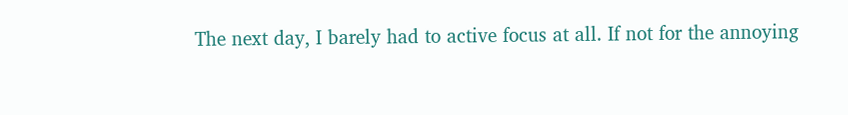The next day, I barely had to active focus at all. If not for the annoying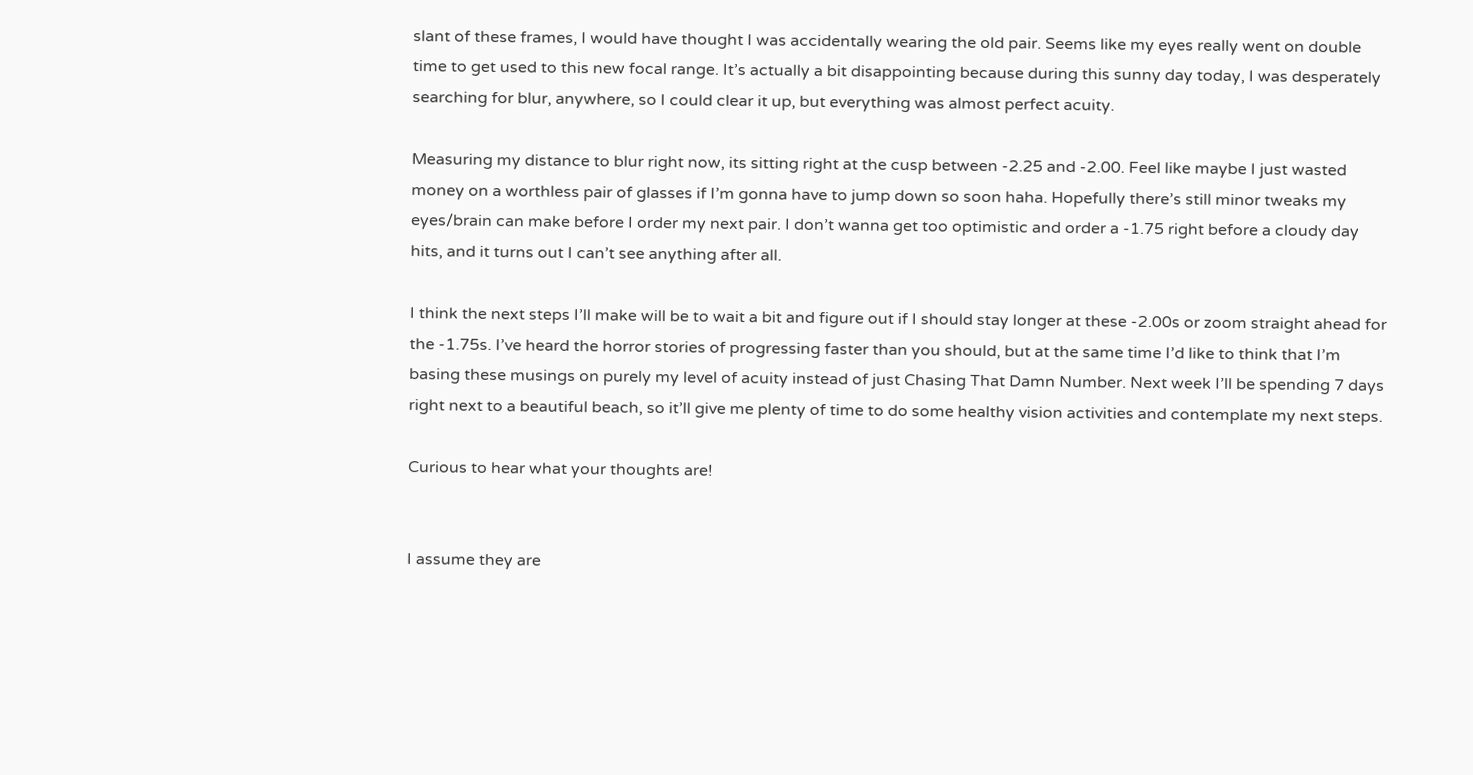slant of these frames, I would have thought I was accidentally wearing the old pair. Seems like my eyes really went on double time to get used to this new focal range. It’s actually a bit disappointing because during this sunny day today, I was desperately searching for blur, anywhere, so I could clear it up, but everything was almost perfect acuity.

Measuring my distance to blur right now, its sitting right at the cusp between -2.25 and -2.00. Feel like maybe I just wasted money on a worthless pair of glasses if I’m gonna have to jump down so soon haha. Hopefully there’s still minor tweaks my eyes/brain can make before I order my next pair. I don’t wanna get too optimistic and order a -1.75 right before a cloudy day hits, and it turns out I can’t see anything after all.

I think the next steps I’ll make will be to wait a bit and figure out if I should stay longer at these -2.00s or zoom straight ahead for the -1.75s. I’ve heard the horror stories of progressing faster than you should, but at the same time I’d like to think that I’m basing these musings on purely my level of acuity instead of just Chasing That Damn Number. Next week I’ll be spending 7 days right next to a beautiful beach, so it’ll give me plenty of time to do some healthy vision activities and contemplate my next steps.

Curious to hear what your thoughts are!


I assume they are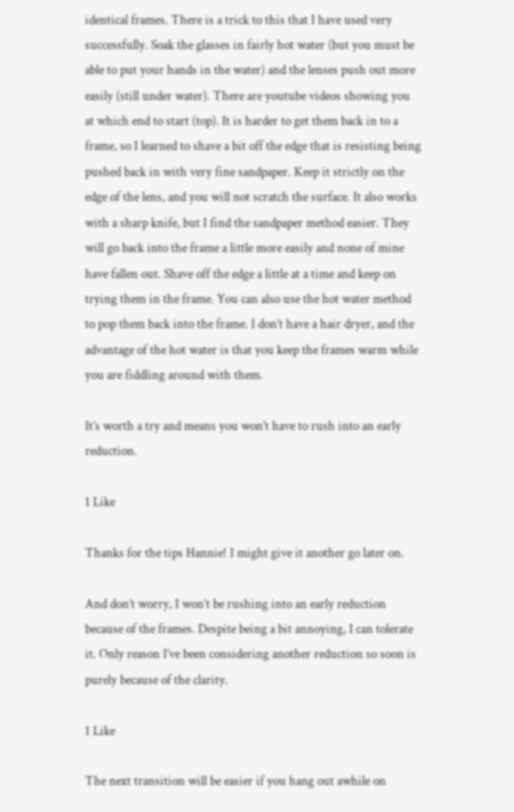identical frames. There is a trick to this that I have used very successfully. Soak the glasses in fairly hot water (but you must be able to put your hands in the water) and the lenses push out more easily (still under water). There are youtube videos showing you at which end to start (top). It is harder to get them back in to a frame, so I learned to shave a bit off the edge that is resisting being pushed back in with very fine sandpaper. Keep it strictly on the edge of the lens, and you will not scratch the surface. It also works with a sharp knife, but I find the sandpaper method easier. They will go back into the frame a little more easily and none of mine have fallen out. Shave off the edge a little at a time and keep on trying them in the frame. You can also use the hot water method to pop them back into the frame. I don’t have a hair dryer, and the advantage of the hot water is that you keep the frames warm while you are fiddling around with them.

It’s worth a try and means you won’t have to rush into an early reduction.

1 Like

Thanks for the tips Hannie! I might give it another go later on.

And don’t worry, I won’t be rushing into an early reduction because of the frames. Despite being a bit annoying, I can tolerate it. Only reason I’ve been considering another reduction so soon is purely because of the clarity.

1 Like

The next transition will be easier if you hang out awhile on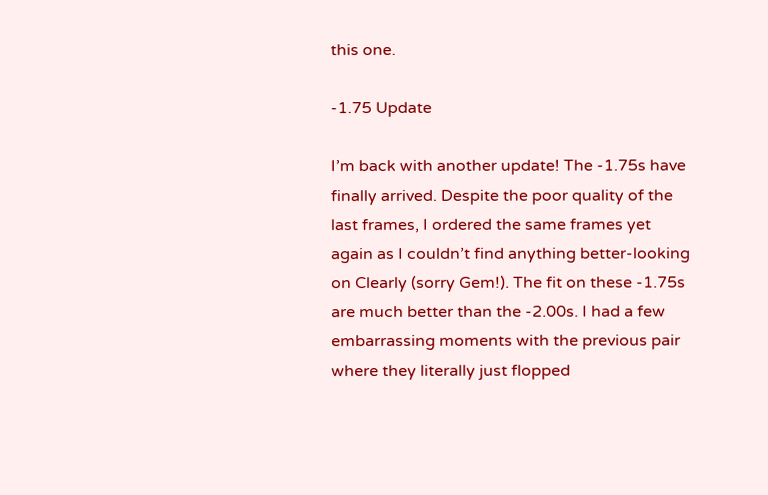this one.

-1.75 Update

I’m back with another update! The -1.75s have finally arrived. Despite the poor quality of the last frames, I ordered the same frames yet again as I couldn’t find anything better-looking on Clearly (sorry Gem!). The fit on these -1.75s are much better than the -2.00s. I had a few embarrassing moments with the previous pair where they literally just flopped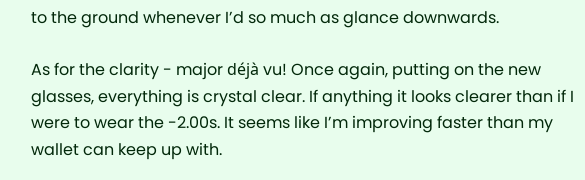to the ground whenever I’d so much as glance downwards.

As for the clarity - major déjà vu! Once again, putting on the new glasses, everything is crystal clear. If anything it looks clearer than if I were to wear the -2.00s. It seems like I’m improving faster than my wallet can keep up with.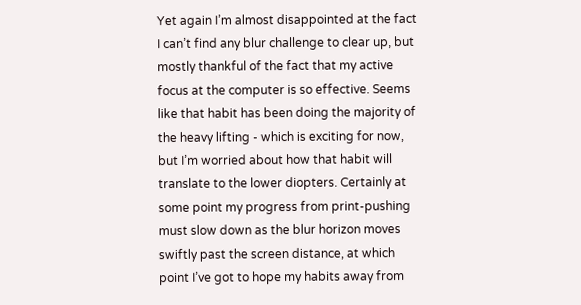Yet again I’m almost disappointed at the fact I can’t find any blur challenge to clear up, but mostly thankful of the fact that my active focus at the computer is so effective. Seems like that habit has been doing the majority of the heavy lifting - which is exciting for now, but I’m worried about how that habit will translate to the lower diopters. Certainly at some point my progress from print-pushing must slow down as the blur horizon moves swiftly past the screen distance, at which point I’ve got to hope my habits away from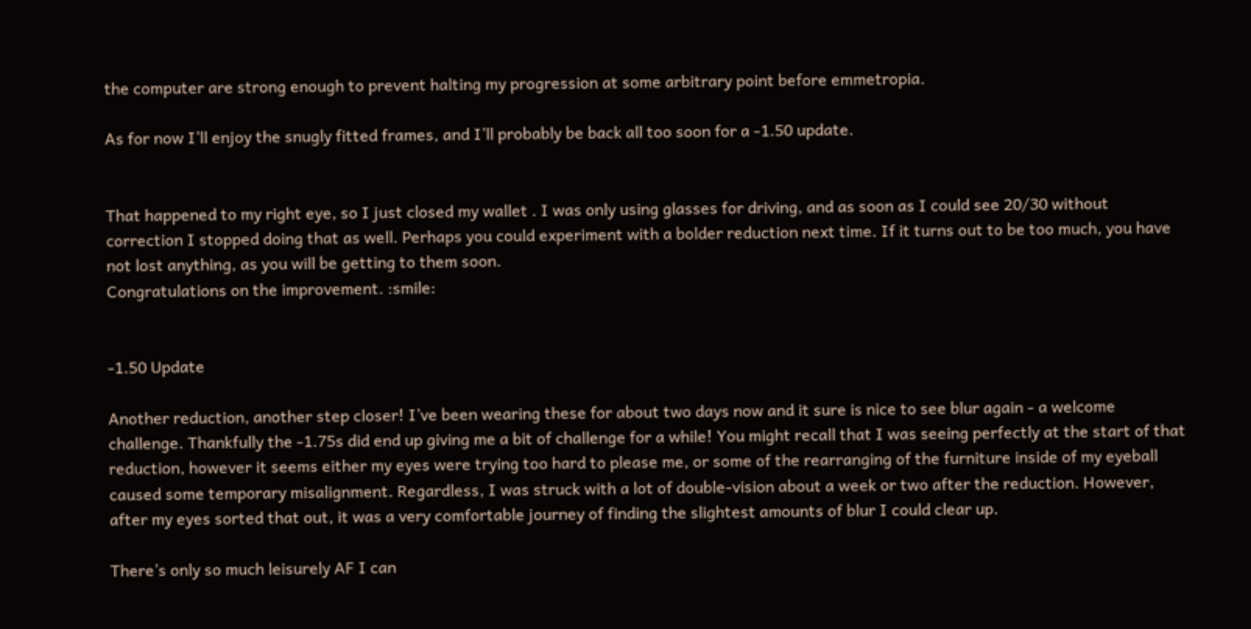the computer are strong enough to prevent halting my progression at some arbitrary point before emmetropia.

As for now I’ll enjoy the snugly fitted frames, and I’ll probably be back all too soon for a -1.50 update.


That happened to my right eye, so I just closed my wallet . I was only using glasses for driving, and as soon as I could see 20/30 without correction I stopped doing that as well. Perhaps you could experiment with a bolder reduction next time. If it turns out to be too much, you have not lost anything, as you will be getting to them soon.
Congratulations on the improvement. :smile:


-1.50 Update

Another reduction, another step closer! I’ve been wearing these for about two days now and it sure is nice to see blur again - a welcome challenge. Thankfully the -1.75s did end up giving me a bit of challenge for a while! You might recall that I was seeing perfectly at the start of that reduction, however it seems either my eyes were trying too hard to please me, or some of the rearranging of the furniture inside of my eyeball caused some temporary misalignment. Regardless, I was struck with a lot of double-vision about a week or two after the reduction. However, after my eyes sorted that out, it was a very comfortable journey of finding the slightest amounts of blur I could clear up.

There’s only so much leisurely AF I can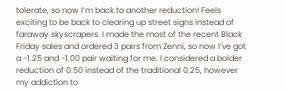tolerate, so now I’m back to another reduction! Feels exciting to be back to clearing up street signs instead of faraway skyscrapers. I made the most of the recent Black Friday sales and ordered 3 pairs from Zenni, so now I’ve got a -1.25 and -1.00 pair waiting for me. I considered a bolder reduction of 0.50 instead of the traditional 0.25, however my addiction to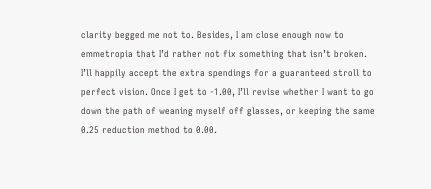clarity begged me not to. Besides, I am close enough now to emmetropia that I’d rather not fix something that isn’t broken. I’ll happily accept the extra spendings for a guaranteed stroll to perfect vision. Once I get to -1.00, I’ll revise whether I want to go down the path of weaning myself off glasses, or keeping the same 0.25 reduction method to 0.00.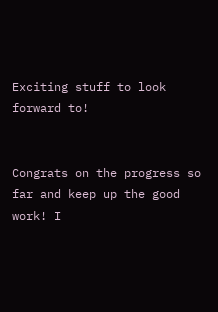Exciting stuff to look forward to!


Congrats on the progress so far and keep up the good work! I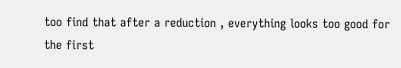too find that after a reduction , everything looks too good for the first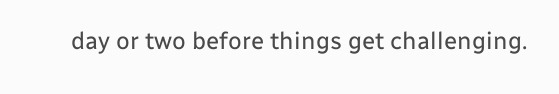day or two before things get challenging.